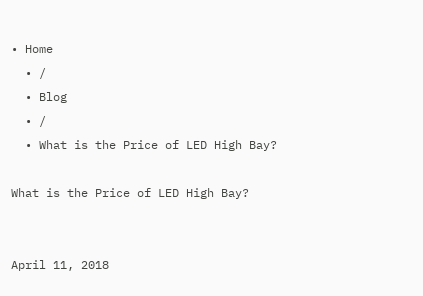• Home
  • /
  • Blog
  • /
  • What is the Price of LED High Bay?

What is the Price of LED High Bay?


April 11, 2018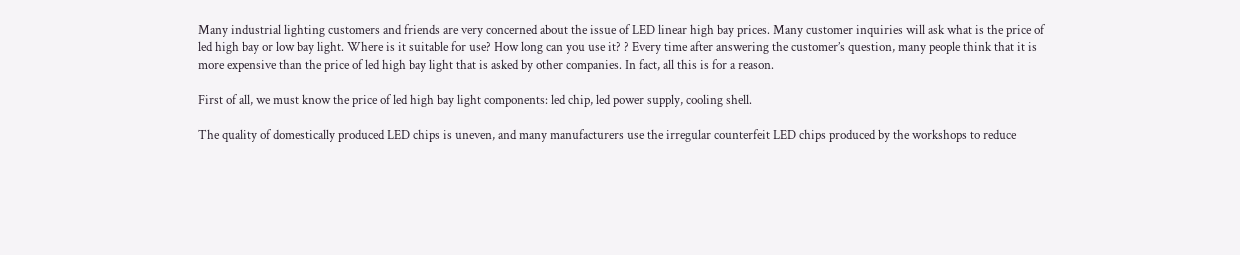Many industrial lighting customers and friends are very concerned about the issue of LED linear high bay prices. Many customer inquiries will ask what is the price of led high bay or low bay light. Where is it suitable for use? How long can you use it? ? Every time after answering the customer’s question, many people think that it is more expensive than the price of led high bay light that is asked by other companies. In fact, all this is for a reason.

First of all, we must know the price of led high bay light components: led chip, led power supply, cooling shell.

The quality of domestically produced LED chips is uneven, and many manufacturers use the irregular counterfeit LED chips produced by the workshops to reduce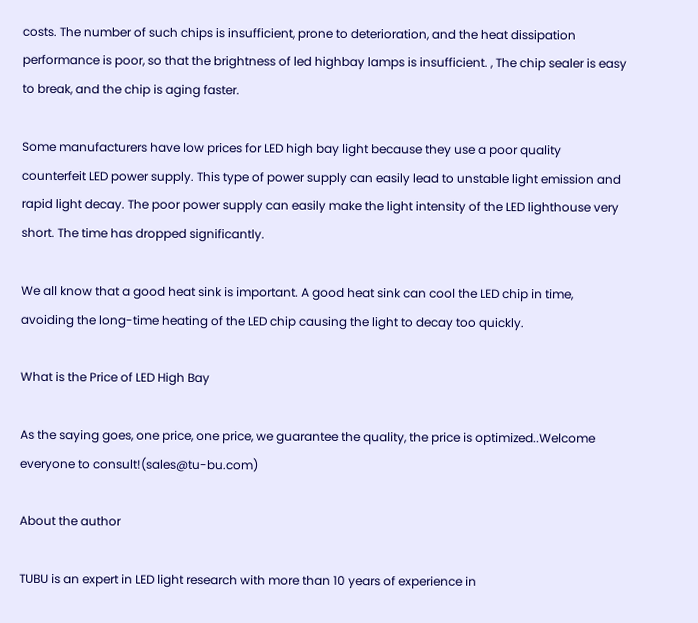costs. The number of such chips is insufficient, prone to deterioration, and the heat dissipation performance is poor, so that the brightness of led highbay lamps is insufficient. , The chip sealer is easy to break, and the chip is aging faster.

Some manufacturers have low prices for LED high bay light because they use a poor quality counterfeit LED power supply. This type of power supply can easily lead to unstable light emission and rapid light decay. The poor power supply can easily make the light intensity of the LED lighthouse very short. The time has dropped significantly.

We all know that a good heat sink is important. A good heat sink can cool the LED chip in time, avoiding the long-time heating of the LED chip causing the light to decay too quickly.

What is the Price of LED High Bay

As the saying goes, one price, one price, we guarantee the quality, the price is optimized..Welcome everyone to consult!(sales@tu-bu.com)

About the author

TUBU is an expert in LED light research with more than 10 years of experience in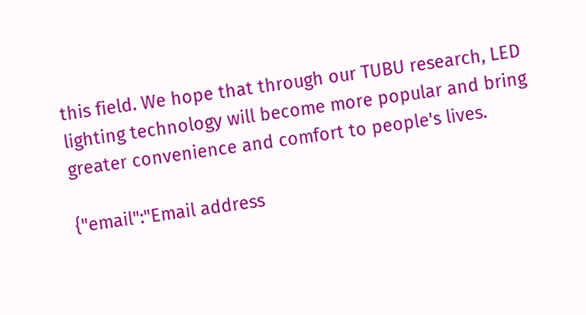this field. We hope that through our TUBU research, LED lighting technology will become more popular and bring greater convenience and comfort to people's lives.

{"email":"Email address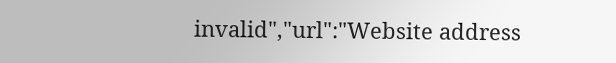invalid","url":"Website address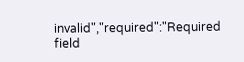invalid","required":"Required field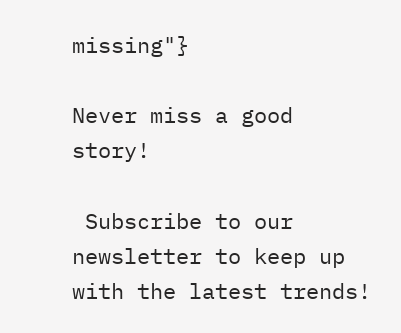missing"}

Never miss a good story!

 Subscribe to our newsletter to keep up with the latest trends!